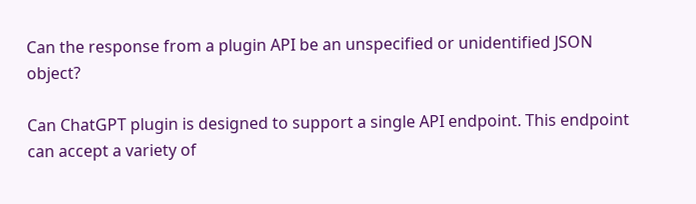Can the response from a plugin API be an unspecified or unidentified JSON object?

Can ChatGPT plugin is designed to support a single API endpoint. This endpoint can accept a variety of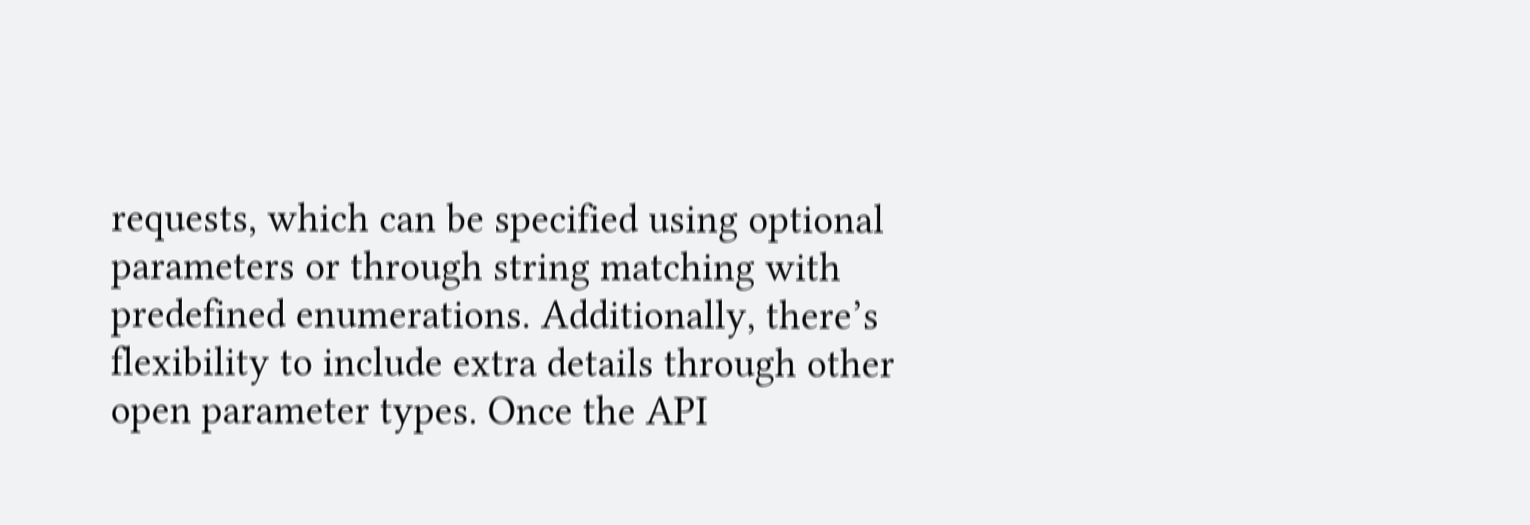requests, which can be specified using optional parameters or through string matching with predefined enumerations. Additionally, there’s flexibility to include extra details through other open parameter types. Once the API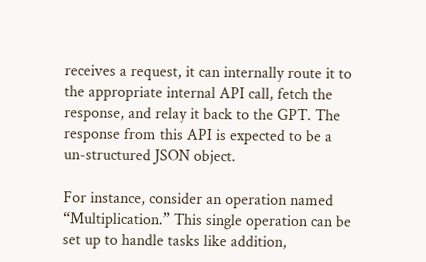receives a request, it can internally route it to the appropriate internal API call, fetch the response, and relay it back to the GPT. The response from this API is expected to be a un-structured JSON object.

For instance, consider an operation named “Multiplication.” This single operation can be set up to handle tasks like addition,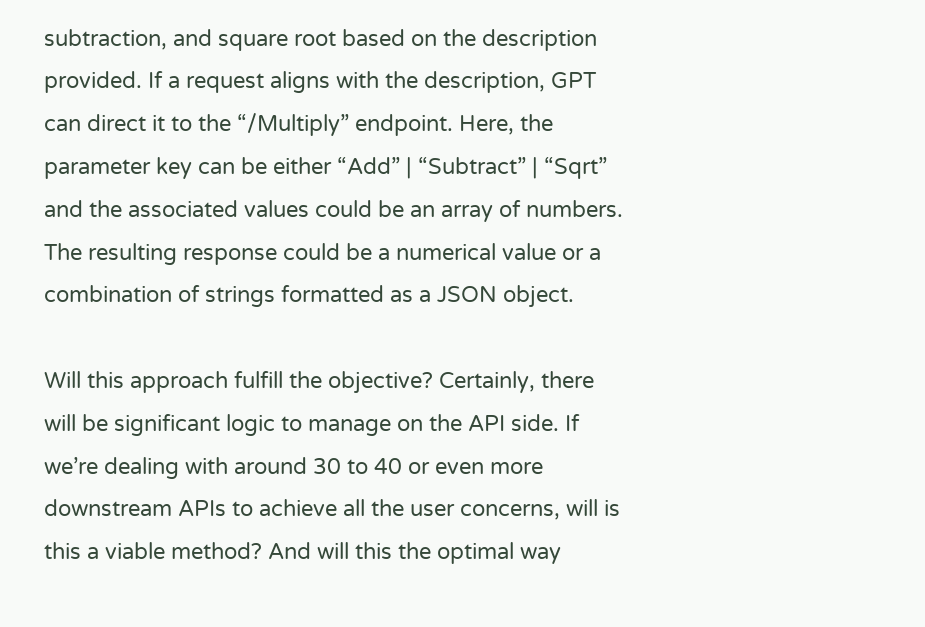subtraction, and square root based on the description provided. If a request aligns with the description, GPT can direct it to the “/Multiply” endpoint. Here, the parameter key can be either “Add” | “Subtract” | “Sqrt” and the associated values could be an array of numbers. The resulting response could be a numerical value or a combination of strings formatted as a JSON object.

Will this approach fulfill the objective? Certainly, there will be significant logic to manage on the API side. If we’re dealing with around 30 to 40 or even more downstream APIs to achieve all the user concerns, will is this a viable method? And will this the optimal way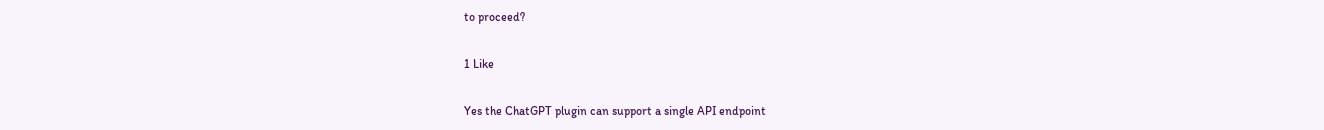to proceed?

1 Like

Yes the ChatGPT plugin can support a single API endpoint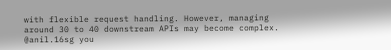with flexible request handling. However, managing around 30 to 40 downstream APIs may become complex. @anil.16sg you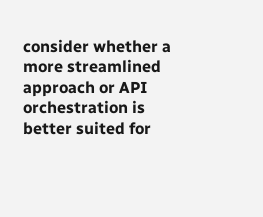consider whether a more streamlined approach or API orchestration is better suited for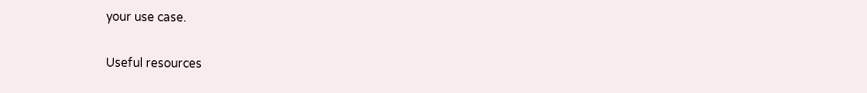your use case.

Useful resources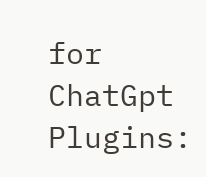for ChatGpt Plugins: